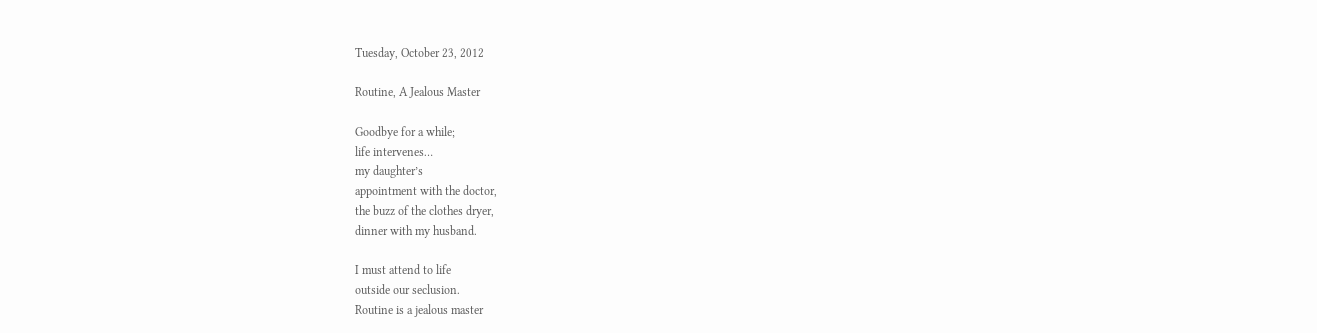Tuesday, October 23, 2012

Routine, A Jealous Master

Goodbye for a while;
life intervenes…
my daughter’s
appointment with the doctor,
the buzz of the clothes dryer,
dinner with my husband.

I must attend to life
outside our seclusion.
Routine is a jealous master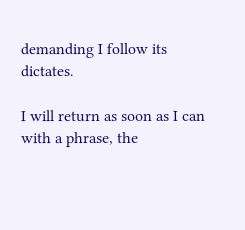demanding I follow its dictates.

I will return as soon as I can
with a phrase, the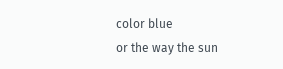color blue
or the way the sun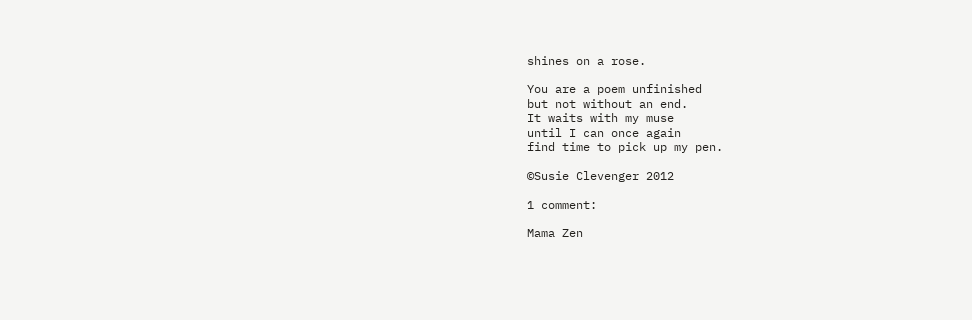shines on a rose.

You are a poem unfinished
but not without an end.
It waits with my muse
until I can once again
find time to pick up my pen.

©Susie Clevenger 2012

1 comment:

Mama Zen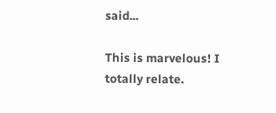said...

This is marvelous! I totally relate.